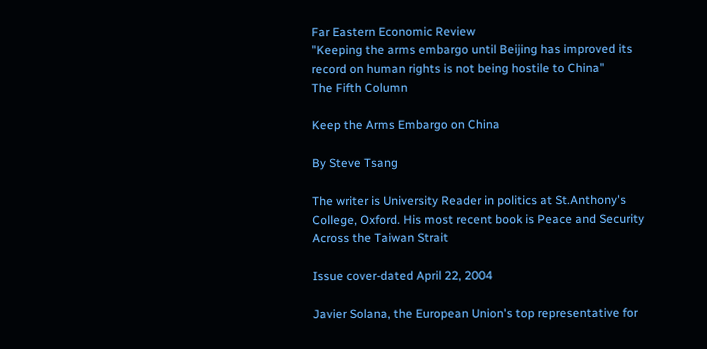Far Eastern Economic Review
"Keeping the arms embargo until Beijing has improved its record on human rights is not being hostile to China"
The Fifth Column

Keep the Arms Embargo on China

By Steve Tsang

The writer is University Reader in politics at St.Anthony's College, Oxford. His most recent book is Peace and Security Across the Taiwan Strait

Issue cover-dated April 22, 2004

Javier Solana, the European Union's top representative for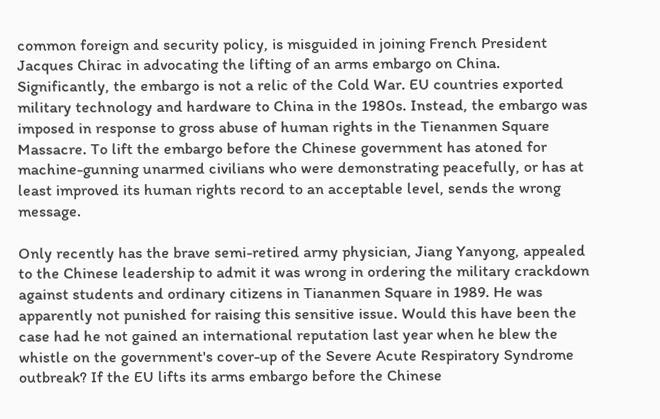common foreign and security policy, is misguided in joining French President Jacques Chirac in advocating the lifting of an arms embargo on China. Significantly, the embargo is not a relic of the Cold War. EU countries exported military technology and hardware to China in the 1980s. Instead, the embargo was imposed in response to gross abuse of human rights in the Tienanmen Square Massacre. To lift the embargo before the Chinese government has atoned for machine-gunning unarmed civilians who were demonstrating peacefully, or has at least improved its human rights record to an acceptable level, sends the wrong message.

Only recently has the brave semi-retired army physician, Jiang Yanyong, appealed to the Chinese leadership to admit it was wrong in ordering the military crackdown against students and ordinary citizens in Tiananmen Square in 1989. He was apparently not punished for raising this sensitive issue. Would this have been the case had he not gained an international reputation last year when he blew the whistle on the government's cover-up of the Severe Acute Respiratory Syndrome outbreak? If the EU lifts its arms embargo before the Chinese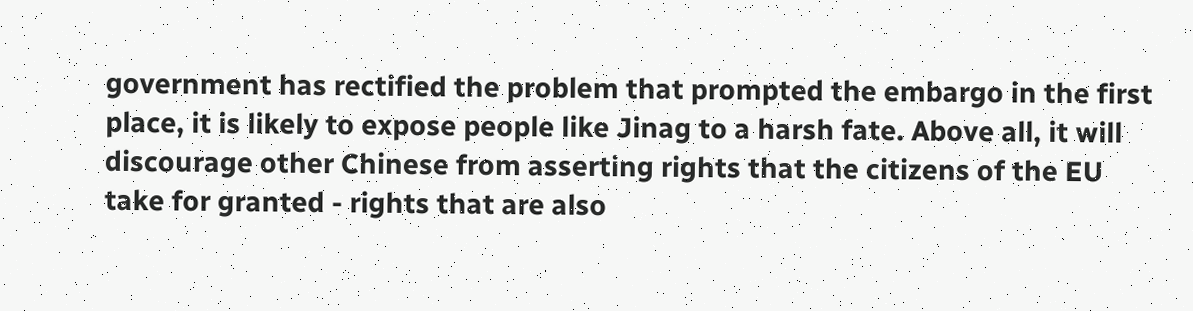government has rectified the problem that prompted the embargo in the first place, it is likely to expose people like Jinag to a harsh fate. Above all, it will discourage other Chinese from asserting rights that the citizens of the EU take for granted - rights that are also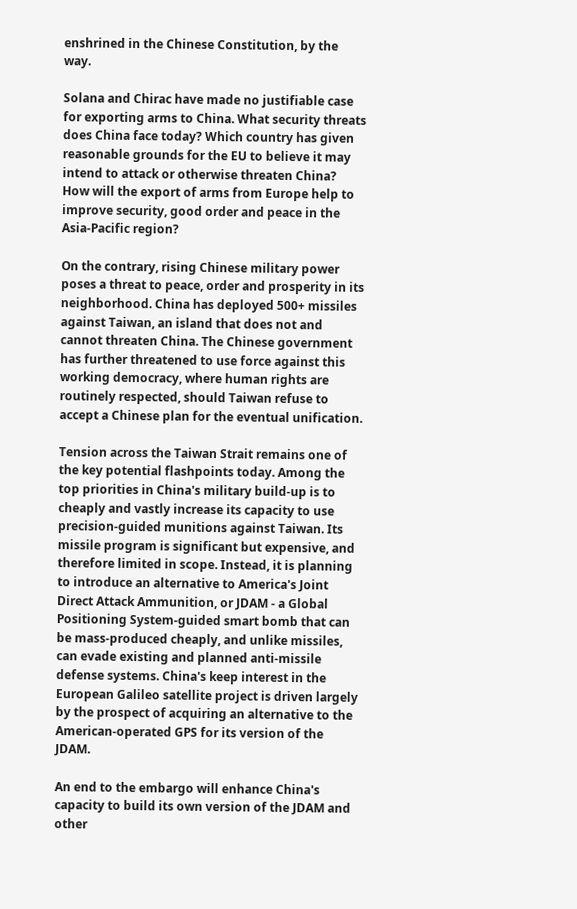enshrined in the Chinese Constitution, by the way.

Solana and Chirac have made no justifiable case for exporting arms to China. What security threats does China face today? Which country has given reasonable grounds for the EU to believe it may intend to attack or otherwise threaten China? How will the export of arms from Europe help to improve security, good order and peace in the Asia-Pacific region?

On the contrary, rising Chinese military power poses a threat to peace, order and prosperity in its neighborhood. China has deployed 500+ missiles against Taiwan, an island that does not and cannot threaten China. The Chinese government has further threatened to use force against this working democracy, where human rights are routinely respected, should Taiwan refuse to accept a Chinese plan for the eventual unification.

Tension across the Taiwan Strait remains one of the key potential flashpoints today. Among the top priorities in China's military build-up is to cheaply and vastly increase its capacity to use precision-guided munitions against Taiwan. Its missile program is significant but expensive, and therefore limited in scope. Instead, it is planning to introduce an alternative to America's Joint Direct Attack Ammunition, or JDAM - a Global Positioning System-guided smart bomb that can be mass-produced cheaply, and unlike missiles, can evade existing and planned anti-missile defense systems. China's keep interest in the European Galileo satellite project is driven largely by the prospect of acquiring an alternative to the American-operated GPS for its version of the JDAM.

An end to the embargo will enhance China's capacity to build its own version of the JDAM and other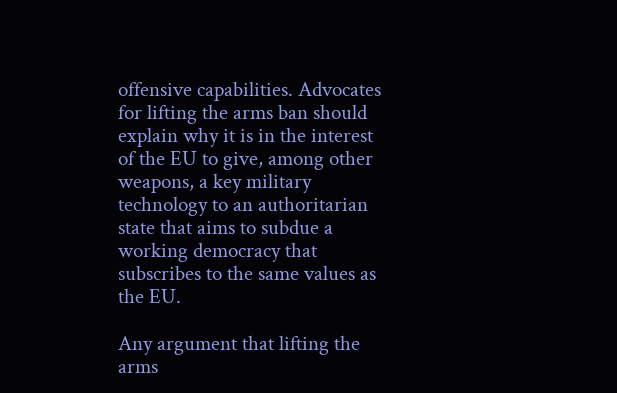offensive capabilities. Advocates for lifting the arms ban should explain why it is in the interest of the EU to give, among other weapons, a key military technology to an authoritarian state that aims to subdue a working democracy that subscribes to the same values as the EU.

Any argument that lifting the arms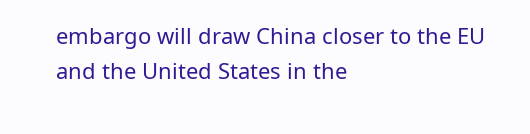embargo will draw China closer to the EU and the United States in the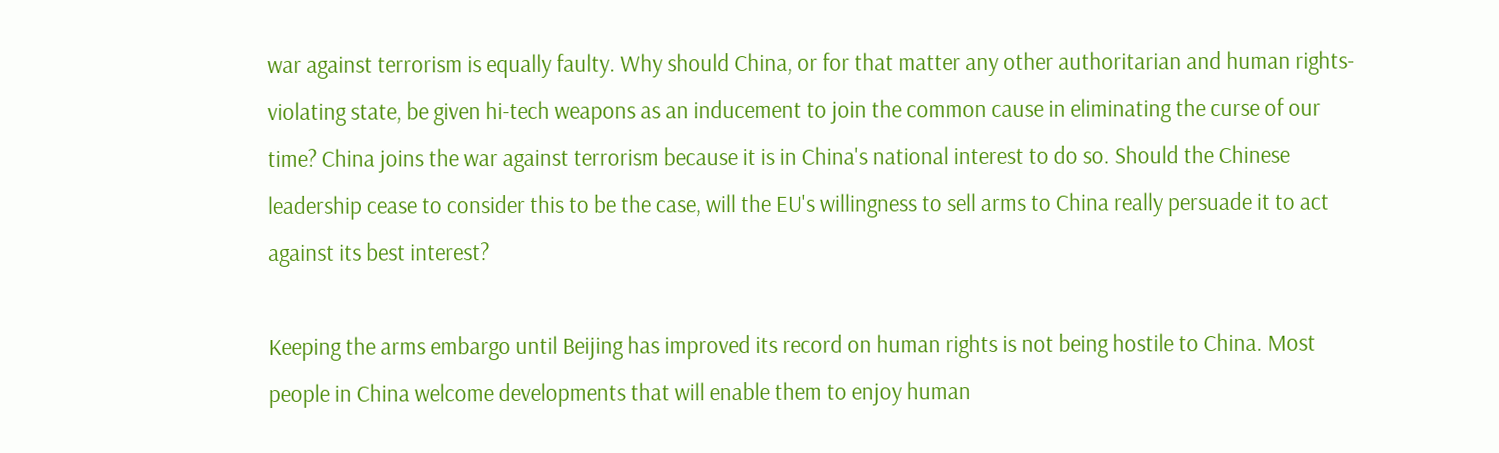war against terrorism is equally faulty. Why should China, or for that matter any other authoritarian and human rights-violating state, be given hi-tech weapons as an inducement to join the common cause in eliminating the curse of our time? China joins the war against terrorism because it is in China's national interest to do so. Should the Chinese leadership cease to consider this to be the case, will the EU's willingness to sell arms to China really persuade it to act against its best interest?

Keeping the arms embargo until Beijing has improved its record on human rights is not being hostile to China. Most people in China welcome developments that will enable them to enjoy human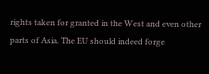rights taken for granted in the West and even other parts of Asia. The EU should indeed forge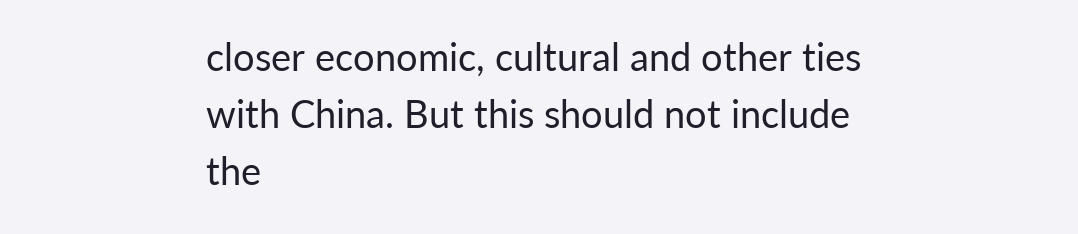closer economic, cultural and other ties with China. But this should not include the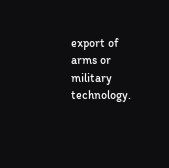export of arms or military technology.